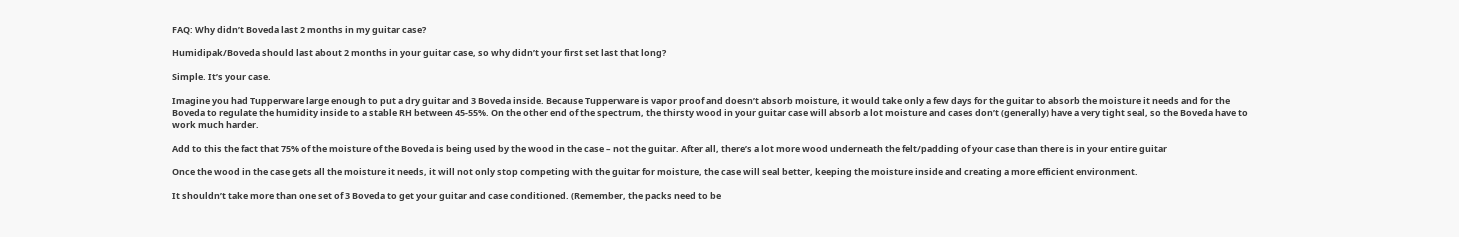FAQ: Why didn’t Boveda last 2 months in my guitar case?

Humidipak/Boveda should last about 2 months in your guitar case, so why didn’t your first set last that long?

Simple. It’s your case.

Imagine you had Tupperware large enough to put a dry guitar and 3 Boveda inside. Because Tupperware is vapor proof and doesn’t absorb moisture, it would take only a few days for the guitar to absorb the moisture it needs and for the Boveda to regulate the humidity inside to a stable RH between 45-55%. On the other end of the spectrum, the thirsty wood in your guitar case will absorb a lot moisture and cases don’t (generally) have a very tight seal, so the Boveda have to work much harder.

Add to this the fact that 75% of the moisture of the Boveda is being used by the wood in the case – not the guitar. After all, there’s a lot more wood underneath the felt/padding of your case than there is in your entire guitar

Once the wood in the case gets all the moisture it needs, it will not only stop competing with the guitar for moisture, the case will seal better, keeping the moisture inside and creating a more efficient environment.

It shouldn’t take more than one set of 3 Boveda to get your guitar and case conditioned. (Remember, the packs need to be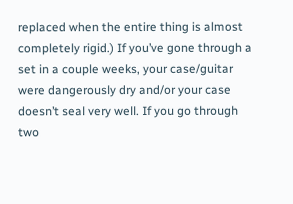replaced when the entire thing is almost completely rigid.) If you’ve gone through a set in a couple weeks, your case/guitar were dangerously dry and/or your case doesn’t seal very well. If you go through two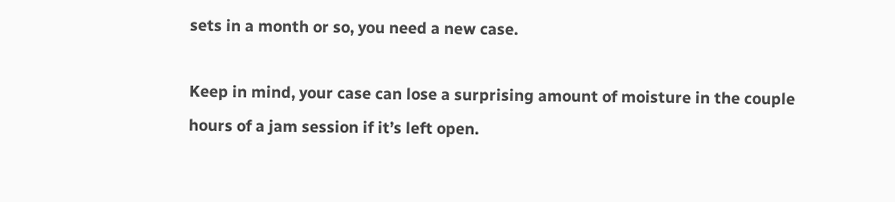sets in a month or so, you need a new case.

Keep in mind, your case can lose a surprising amount of moisture in the couple hours of a jam session if it’s left open.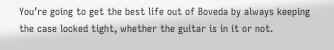You’re going to get the best life out of Boveda by always keeping the case locked tight, whether the guitar is in it or not.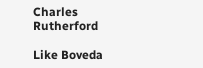Charles Rutherford

Like Boveda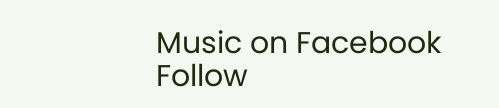Music on Facebook
Follow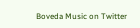Boveda Music on Twitter